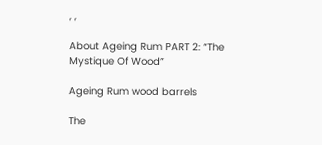, ,

About Ageing Rum PART 2: “The Mystique Of Wood”

Ageing Rum wood barrels

The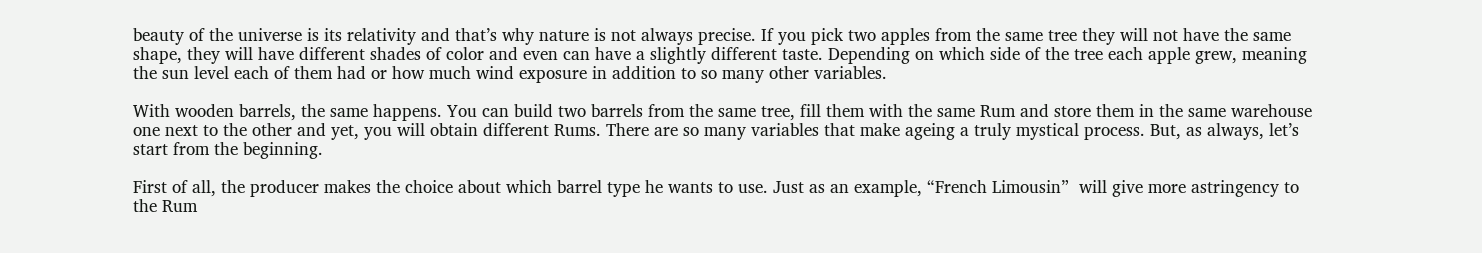beauty of the universe is its relativity and that’s why nature is not always precise. If you pick two apples from the same tree they will not have the same shape, they will have different shades of color and even can have a slightly different taste. Depending on which side of the tree each apple grew, meaning the sun level each of them had or how much wind exposure in addition to so many other variables.

With wooden barrels, the same happens. You can build two barrels from the same tree, fill them with the same Rum and store them in the same warehouse one next to the other and yet, you will obtain different Rums. There are so many variables that make ageing a truly mystical process. But, as always, let’s start from the beginning.

First of all, the producer makes the choice about which barrel type he wants to use. Just as an example, “French Limousin”  will give more astringency to the Rum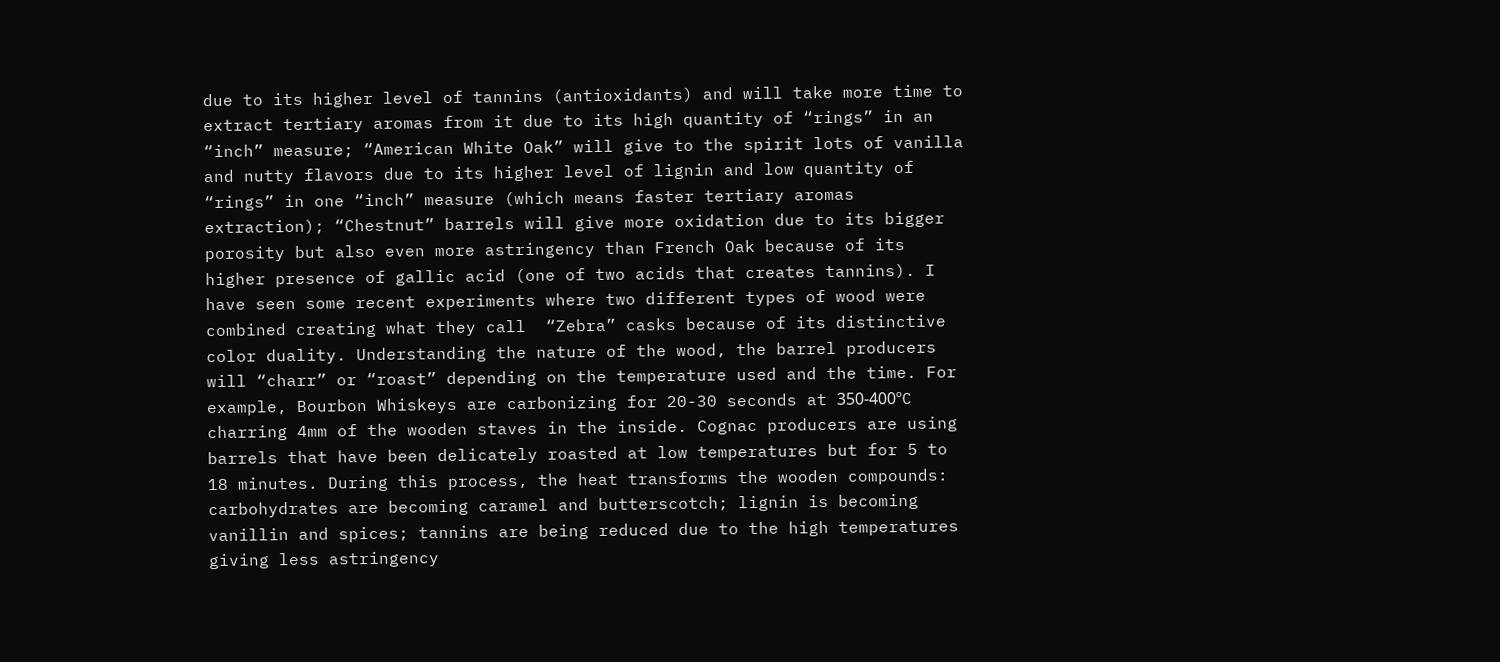due to its higher level of tannins (antioxidants) and will take more time to extract tertiary aromas from it due to its high quantity of “rings” in an “inch” measure; “American White Oak” will give to the spirit lots of vanilla and nutty flavors due to its higher level of lignin and low quantity of “rings” in one “inch” measure (which means faster tertiary aromas extraction); “Chestnut” barrels will give more oxidation due to its bigger porosity but also even more astringency than French Oak because of its higher presence of gallic acid (one of two acids that creates tannins). I have seen some recent experiments where two different types of wood were combined creating what they call  “Zebra” casks because of its distinctive color duality. Understanding the nature of the wood, the barrel producers will “charr” or “roast” depending on the temperature used and the time. For example, Bourbon Whiskeys are carbonizing for 20-30 seconds at 350-400ºC charring 4mm of the wooden staves in the inside. Cognac producers are using barrels that have been delicately roasted at low temperatures but for 5 to 18 minutes. During this process, the heat transforms the wooden compounds: carbohydrates are becoming caramel and butterscotch; lignin is becoming vanillin and spices; tannins are being reduced due to the high temperatures giving less astringency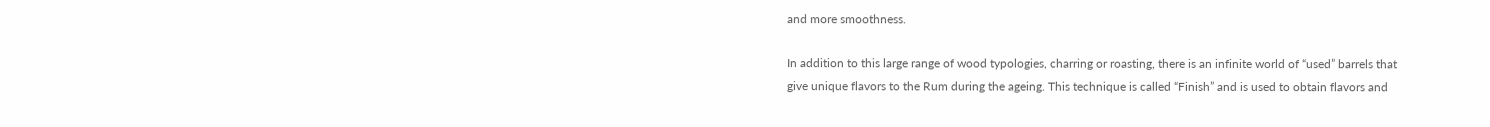and more smoothness.

In addition to this large range of wood typologies, charring or roasting, there is an infinite world of “used” barrels that give unique flavors to the Rum during the ageing. This technique is called “Finish” and is used to obtain flavors and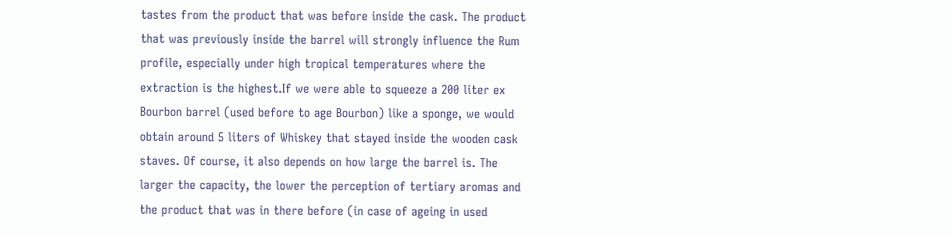tastes from the product that was before inside the cask. The product that was previously inside the barrel will strongly influence the Rum profile, especially under high tropical temperatures where the extraction is the highest.If we were able to squeeze a 200 liter ex Bourbon barrel (used before to age Bourbon) like a sponge, we would obtain around 5 liters of Whiskey that stayed inside the wooden cask staves. Of course, it also depends on how large the barrel is. The larger the capacity, the lower the perception of tertiary aromas and the product that was in there before (in case of ageing in used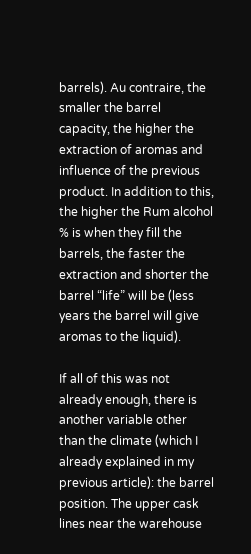barrels). Au contraire, the smaller the barrel capacity, the higher the extraction of aromas and influence of the previous product. In addition to this, the higher the Rum alcohol % is when they fill the barrels, the faster the extraction and shorter the barrel “life” will be (less years the barrel will give aromas to the liquid).

If all of this was not already enough, there is another variable other than the climate (which I already explained in my previous article): the barrel position. The upper cask lines near the warehouse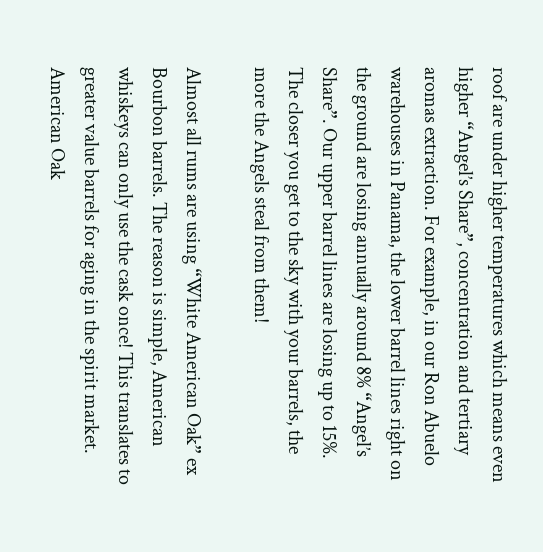roof are under higher temperatures which means even higher “Angel’s Share”, concentration and tertiary aromas extraction. For example, in our Ron Abuelo warehouses in Panama, the lower barrel lines right on the ground are losing annually around 8% “Angel’s Share”. Our upper barrel lines are losing up to 15%. The closer you get to the sky with your barrels, the more the Angels steal from them!

Almost all rums are using “White American Oak” ex Bourbon barrels. The reason is simple, American whiskeys can only use the cask once! This translates to greater value barrels for aging in the spirit market. American Oak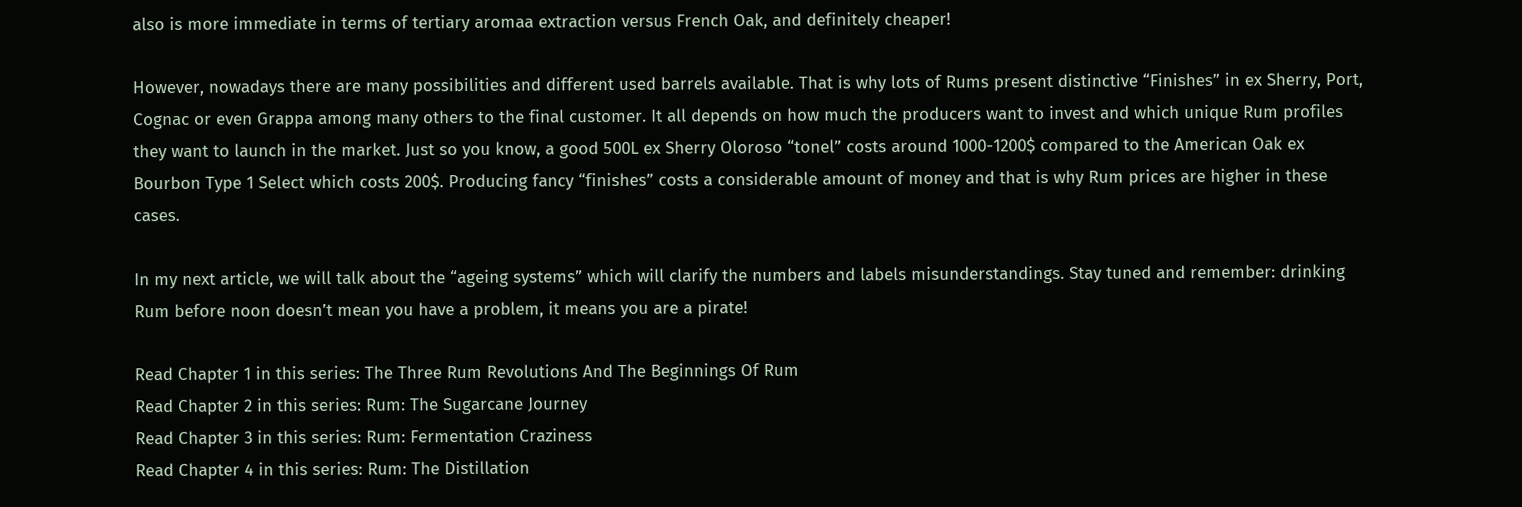also is more immediate in terms of tertiary aromaa extraction versus French Oak, and definitely cheaper!

However, nowadays there are many possibilities and different used barrels available. That is why lots of Rums present distinctive “Finishes” in ex Sherry, Port, Cognac or even Grappa among many others to the final customer. It all depends on how much the producers want to invest and which unique Rum profiles they want to launch in the market. Just so you know, a good 500L ex Sherry Oloroso “tonel” costs around 1000-1200$ compared to the American Oak ex Bourbon Type 1 Select which costs 200$. Producing fancy “finishes” costs a considerable amount of money and that is why Rum prices are higher in these cases.

In my next article, we will talk about the “ageing systems” which will clarify the numbers and labels misunderstandings. Stay tuned and remember: drinking Rum before noon doesn’t mean you have a problem, it means you are a pirate!

Read Chapter 1 in this series: The Three Rum Revolutions And The Beginnings Of Rum
Read Chapter 2 in this series: Rum: The Sugarcane Journey
Read Chapter 3 in this series: Rum: Fermentation Craziness
Read Chapter 4 in this series: Rum: The Distillation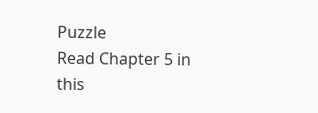Puzzle
Read Chapter 5 in this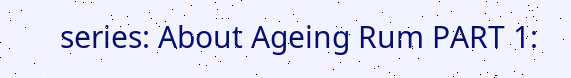series: About Ageing Rum PART 1: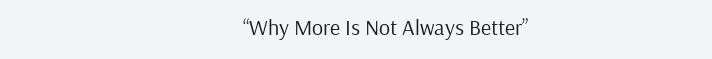“Why More Is Not Always Better”